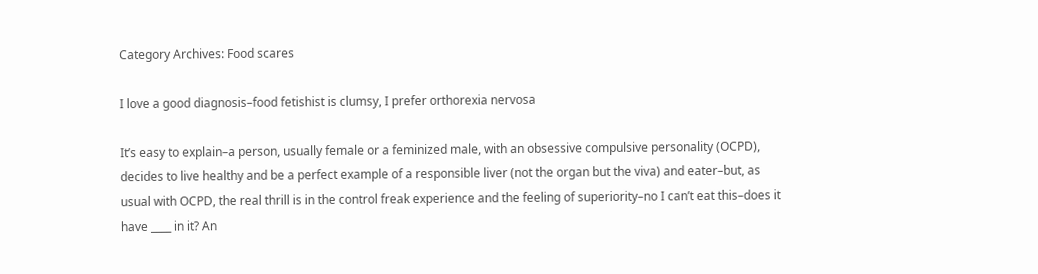Category Archives: Food scares

I love a good diagnosis–food fetishist is clumsy, I prefer orthorexia nervosa

It’s easy to explain–a person, usually female or a feminized male, with an obsessive compulsive personality (OCPD), decides to live healthy and be a perfect example of a responsible liver (not the organ but the viva) and eater–but, as usual with OCPD, the real thrill is in the control freak experience and the feeling of superiority–no I can’t eat this–does it have ____ in it? An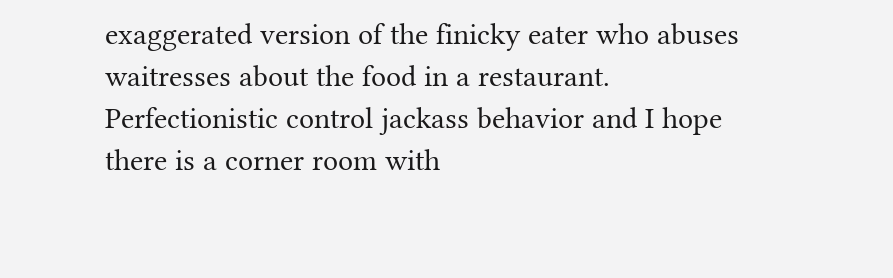exaggerated version of the finicky eater who abuses waitresses about the food in a restaurant. Perfectionistic control jackass behavior and I hope there is a corner room with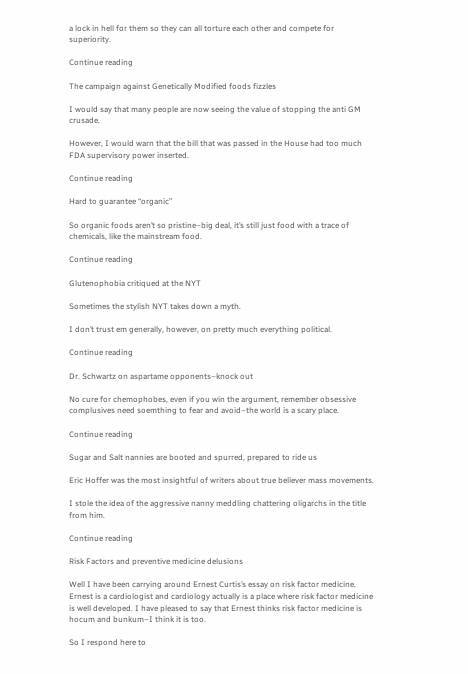a lock in hell for them so they can all torture each other and compete for superiority.

Continue reading

The campaign against Genetically Modified foods fizzles

I would say that many people are now seeing the value of stopping the anti GM crusade.

However, I would warn that the bill that was passed in the House had too much FDA supervisory power inserted.

Continue reading

Hard to guarantee “organic”

So organic foods aren’t so pristine–big deal, it’s still just food with a trace of chemicals, like the mainstream food.

Continue reading

Glutenophobia critiqued at the NYT

Sometimes the stylish NYT takes down a myth.

I don’t trust em generally, however, on pretty much everything political.

Continue reading

Dr. Schwartz on aspartame opponents–knock out

No cure for chemophobes, even if you win the argument, remember obsessive complusives need soemthing to fear and avoid–the world is a scary place.

Continue reading

Sugar and Salt nannies are booted and spurred, prepared to ride us

Eric Hoffer was the most insightful of writers about true believer mass movements.

I stole the idea of the aggressive nanny meddling chattering oligarchs in the title from him.

Continue reading

Risk Factors and preventive medicine delusions

Well I have been carrying around Ernest Curtis’s essay on risk factor medicine. Ernest is a cardiologist and cardiology actually is a place where risk factor medicine is well developed. I have pleased to say that Ernest thinks risk factor medicine is hocum and bunkum–I think it is too.

So I respond here to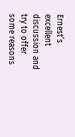Ernest’s excellent discussion and try to offer some reasons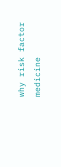why risk factor medicine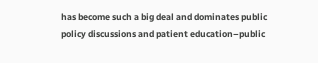has become such a big deal and dominates public policy discussions and patient education–public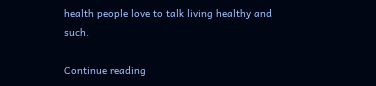health people love to talk living healthy and such.

Continue reading